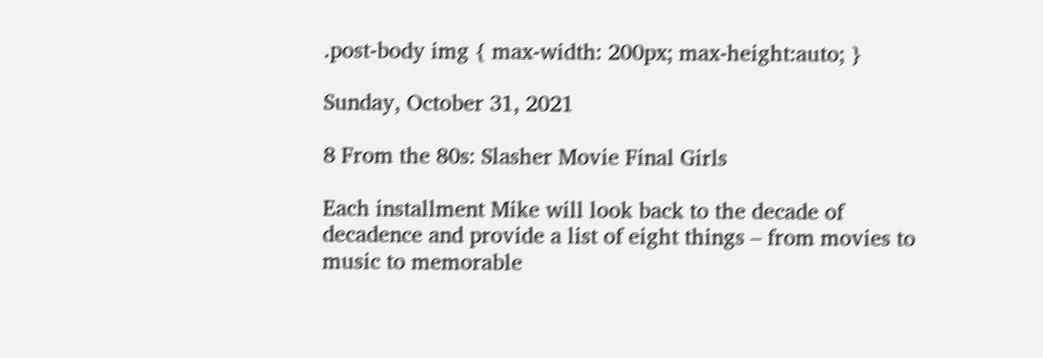.post-body img { max-width: 200px; max-height:auto; }

Sunday, October 31, 2021

8 From the 80s: Slasher Movie Final Girls

Each installment Mike will look back to the decade of decadence and provide a list of eight things – from movies to music to memorable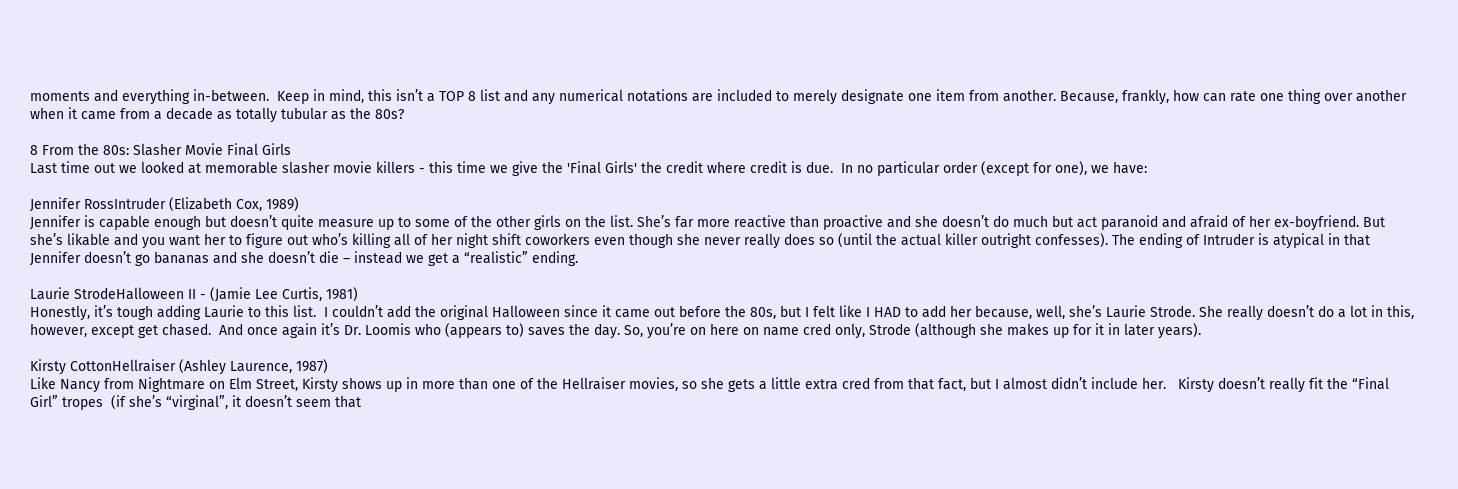moments and everything in-between.  Keep in mind, this isn’t a TOP 8 list and any numerical notations are included to merely designate one item from another. Because, frankly, how can rate one thing over another when it came from a decade as totally tubular as the 80s?

8 From the 80s: Slasher Movie Final Girls
Last time out we looked at memorable slasher movie killers - this time we give the 'Final Girls' the credit where credit is due.  In no particular order (except for one), we have:

Jennifer RossIntruder (Elizabeth Cox, 1989)
Jennifer is capable enough but doesn’t quite measure up to some of the other girls on the list. She’s far more reactive than proactive and she doesn’t do much but act paranoid and afraid of her ex-boyfriend. But she’s likable and you want her to figure out who’s killing all of her night shift coworkers even though she never really does so (until the actual killer outright confesses). The ending of Intruder is atypical in that Jennifer doesn’t go bananas and she doesn’t die – instead we get a “realistic” ending.

Laurie StrodeHalloween II - (Jamie Lee Curtis, 1981)
Honestly, it’s tough adding Laurie to this list.  I couldn’t add the original Halloween since it came out before the 80s, but I felt like I HAD to add her because, well, she’s Laurie Strode. She really doesn’t do a lot in this, however, except get chased.  And once again it’s Dr. Loomis who (appears to) saves the day. So, you’re on here on name cred only, Strode (although she makes up for it in later years).

Kirsty CottonHellraiser (Ashley Laurence, 1987)
Like Nancy from Nightmare on Elm Street, Kirsty shows up in more than one of the Hellraiser movies, so she gets a little extra cred from that fact, but I almost didn’t include her.   Kirsty doesn’t really fit the “Final Girl” tropes  (if she’s “virginal”, it doesn’t seem that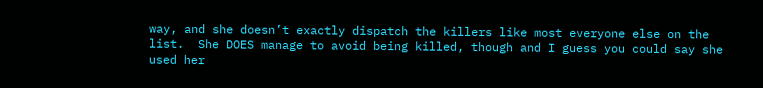way, and she doesn’t exactly dispatch the killers like most everyone else on the list.  She DOES manage to avoid being killed, though and I guess you could say she used her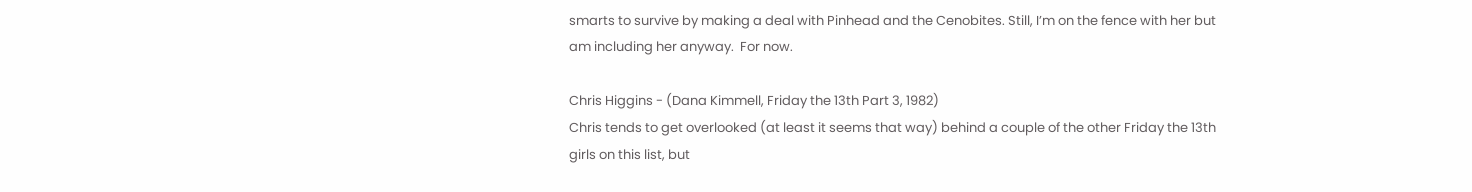smarts to survive by making a deal with Pinhead and the Cenobites. Still, I’m on the fence with her but am including her anyway.  For now.

Chris Higgins - (Dana Kimmell, Friday the 13th Part 3, 1982)
Chris tends to get overlooked (at least it seems that way) behind a couple of the other Friday the 13th girls on this list, but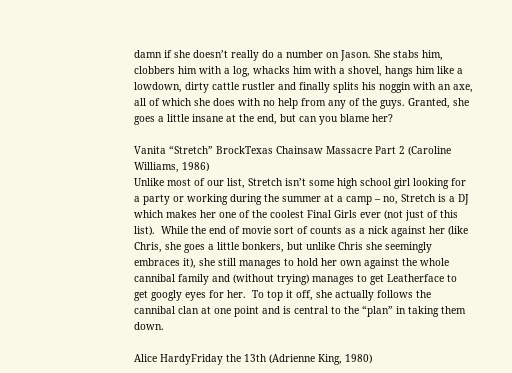damn if she doesn’t really do a number on Jason. She stabs him, clobbers him with a log, whacks him with a shovel, hangs him like a lowdown, dirty cattle rustler and finally splits his noggin with an axe, all of which she does with no help from any of the guys. Granted, she goes a little insane at the end, but can you blame her?

Vanita “Stretch” BrockTexas Chainsaw Massacre Part 2 (Caroline Williams, 1986)
Unlike most of our list, Stretch isn’t some high school girl looking for a party or working during the summer at a camp – no, Stretch is a DJ which makes her one of the coolest Final Girls ever (not just of this list).  While the end of movie sort of counts as a nick against her (like Chris, she goes a little bonkers, but unlike Chris she seemingly embraces it), she still manages to hold her own against the whole cannibal family and (without trying) manages to get Leatherface to get googly eyes for her.  To top it off, she actually follows the cannibal clan at one point and is central to the “plan” in taking them down.

Alice HardyFriday the 13th (Adrienne King, 1980)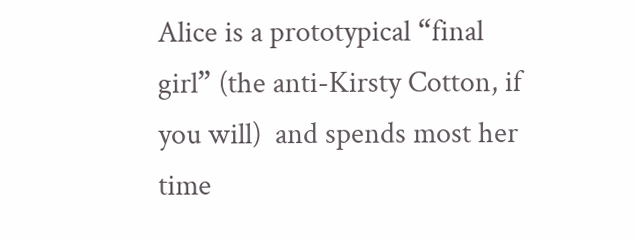Alice is a prototypical “final girl” (the anti-Kirsty Cotton, if you will)  and spends most her time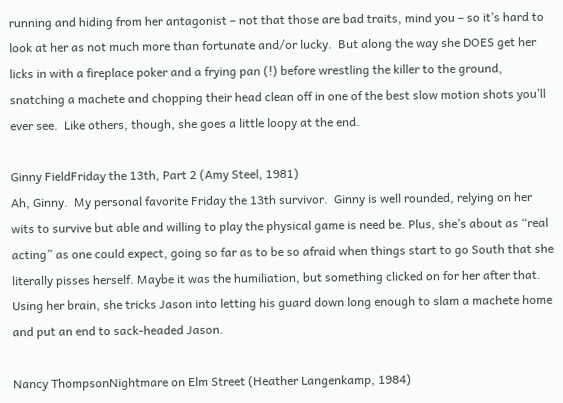running and hiding from her antagonist – not that those are bad traits, mind you – so it’s hard to look at her as not much more than fortunate and/or lucky.  But along the way she DOES get her licks in with a fireplace poker and a frying pan (!) before wrestling the killer to the ground, snatching a machete and chopping their head clean off in one of the best slow motion shots you’ll ever see.  Like others, though, she goes a little loopy at the end.

Ginny FieldFriday the 13th, Part 2 (Amy Steel, 1981)
Ah, Ginny.  My personal favorite Friday the 13th survivor.  Ginny is well rounded, relying on her wits to survive but able and willing to play the physical game is need be. Plus, she’s about as “real acting” as one could expect, going so far as to be so afraid when things start to go South that she literally pisses herself. Maybe it was the humiliation, but something clicked on for her after that.  Using her brain, she tricks Jason into letting his guard down long enough to slam a machete home and put an end to sack-headed Jason.

Nancy ThompsonNightmare on Elm Street (Heather Langenkamp, 1984)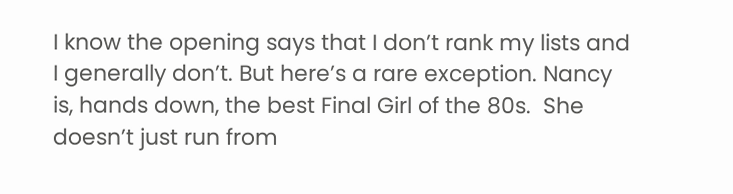I know the opening says that I don’t rank my lists and I generally don’t. But here’s a rare exception. Nancy is, hands down, the best Final Girl of the 80s.  She doesn’t just run from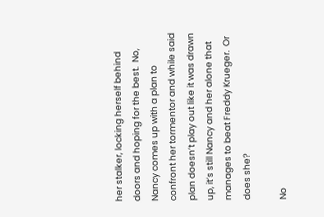her stalker, locking herself behind doors and hoping for the best.  No, Nancy comes up with a plan to confront her tormentor and while said plan doesn’t play out like it was drawn up, it’s still Nancy and her alone that manages to beat Freddy Krueger.  Or does she?

No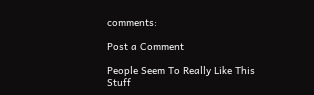comments:

Post a Comment

People Seem To Really Like This Stuff